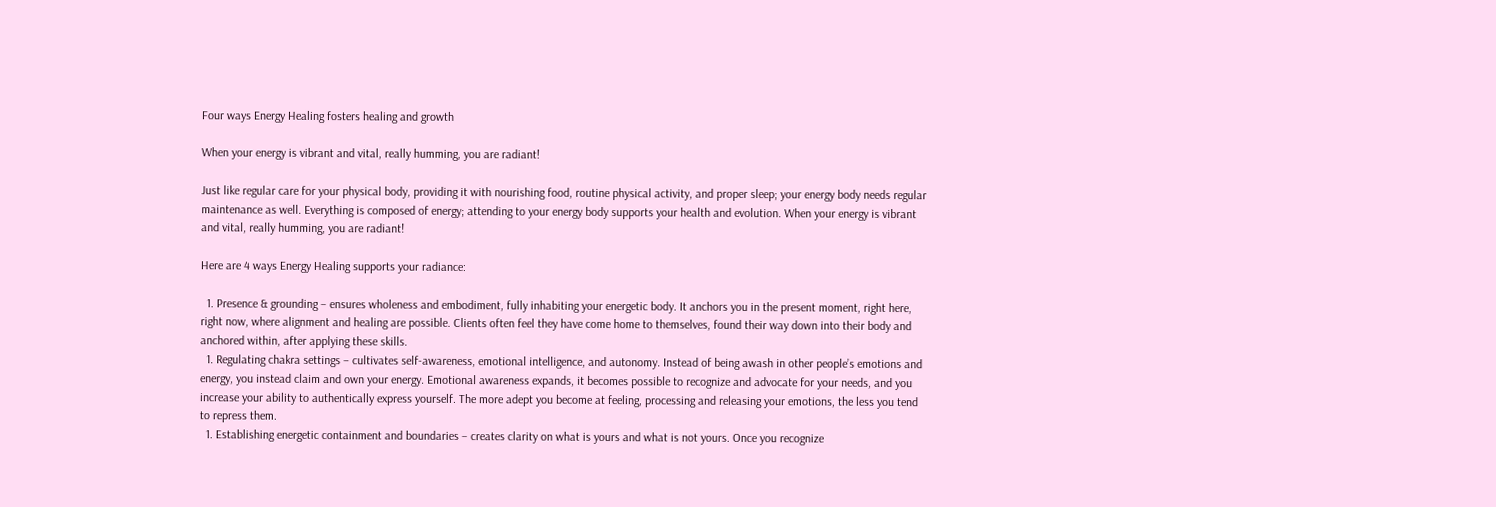Four ways Energy Healing fosters healing and growth

When your energy is vibrant and vital, really humming, you are radiant!

Just like regular care for your physical body, providing it with nourishing food, routine physical activity, and proper sleep; your energy body needs regular maintenance as well. Everything is composed of energy; attending to your energy body supports your health and evolution. When your energy is vibrant and vital, really humming, you are radiant!

Here are 4 ways Energy Healing supports your radiance:

  1. Presence & grounding – ensures wholeness and embodiment, fully inhabiting your energetic body. It anchors you in the present moment, right here, right now, where alignment and healing are possible. Clients often feel they have come home to themselves, found their way down into their body and anchored within, after applying these skills.
  1. Regulating chakra settings – cultivates self-awareness, emotional intelligence, and autonomy. Instead of being awash in other people’s emotions and energy, you instead claim and own your energy. Emotional awareness expands, it becomes possible to recognize and advocate for your needs, and you increase your ability to authentically express yourself. The more adept you become at feeling, processing and releasing your emotions, the less you tend to repress them.
  1. Establishing energetic containment and boundaries – creates clarity on what is yours and what is not yours. Once you recognize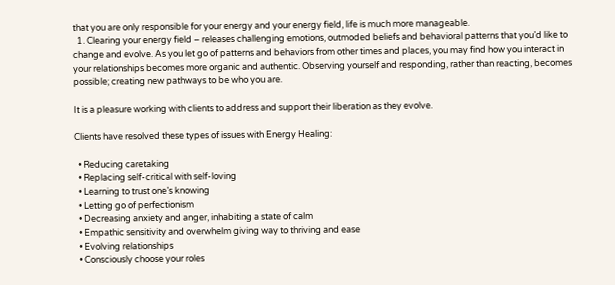that you are only responsible for your energy and your energy field, life is much more manageable.
  1. Clearing your energy field – releases challenging emotions, outmoded beliefs and behavioral patterns that you’d like to change and evolve. As you let go of patterns and behaviors from other times and places, you may find how you interact in your relationships becomes more organic and authentic. Observing yourself and responding, rather than reacting, becomes possible; creating new pathways to be who you are.

It is a pleasure working with clients to address and support their liberation as they evolve.

Clients have resolved these types of issues with Energy Healing:

  • Reducing caretaking
  • Replacing self-critical with self-loving
  • Learning to trust one’s knowing
  • Letting go of perfectionism
  • Decreasing anxiety and anger, inhabiting a state of calm
  • Empathic sensitivity and overwhelm giving way to thriving and ease
  • Evolving relationships
  • Consciously choose your roles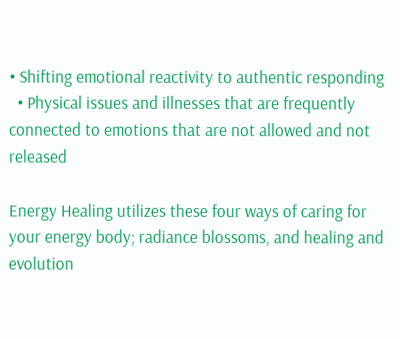• Shifting emotional reactivity to authentic responding
  • Physical issues and illnesses that are frequently connected to emotions that are not allowed and not released

Energy Healing utilizes these four ways of caring for your energy body; radiance blossoms, and healing and evolution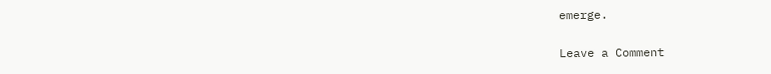emerge.

Leave a Comment